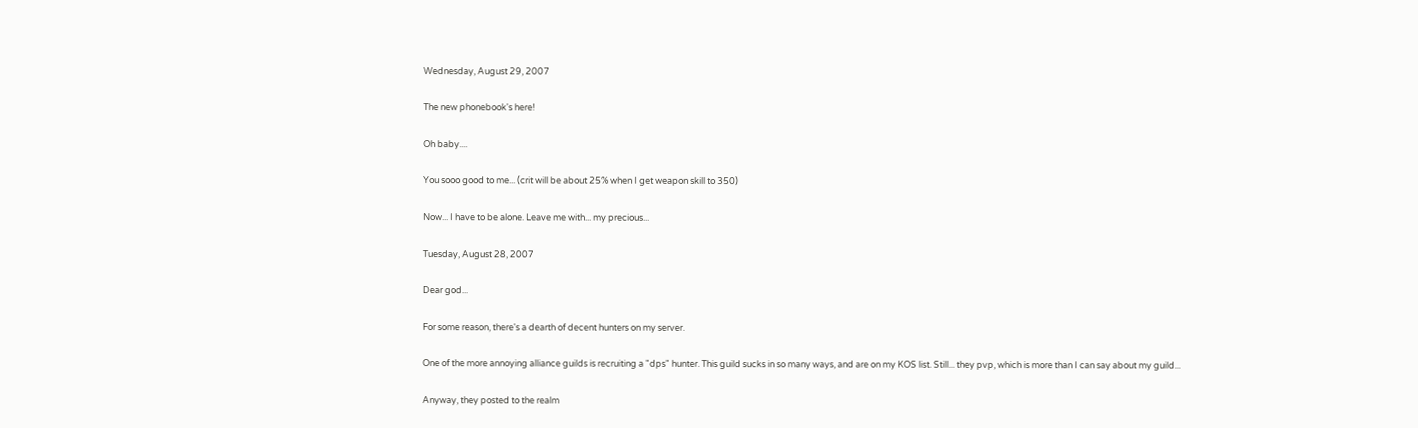Wednesday, August 29, 2007

The new phonebook's here!

Oh baby....

You sooo good to me... (crit will be about 25% when I get weapon skill to 350)

Now... I have to be alone. Leave me with... my precious...

Tuesday, August 28, 2007

Dear god...

For some reason, there's a dearth of decent hunters on my server.

One of the more annoying alliance guilds is recruiting a "dps" hunter. This guild sucks in so many ways, and are on my KOS list. Still... they pvp, which is more than I can say about my guild...

Anyway, they posted to the realm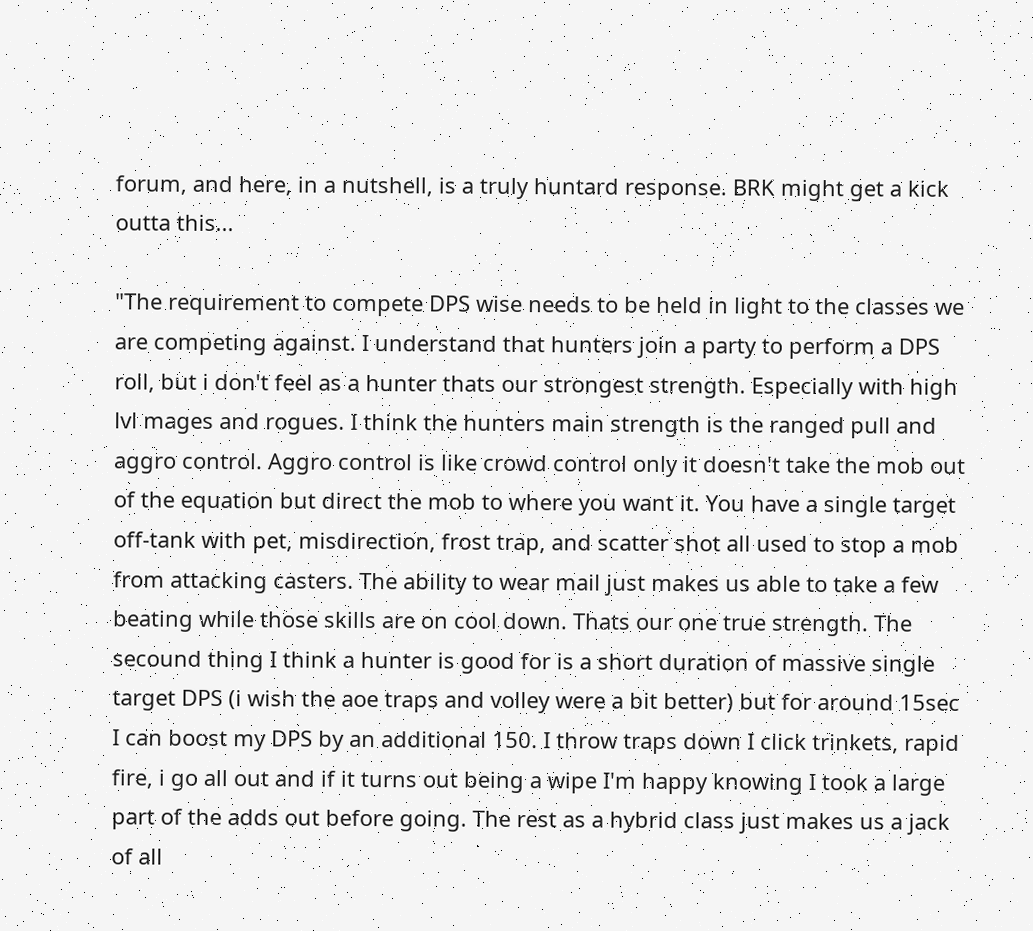forum, and here, in a nutshell, is a truly huntard response. BRK might get a kick outta this...

"The requirement to compete DPS wise needs to be held in light to the classes we are competing against. I understand that hunters join a party to perform a DPS roll, but i don't feel as a hunter thats our strongest strength. Especially with high lvl mages and rogues. I think the hunters main strength is the ranged pull and aggro control. Aggro control is like crowd control only it doesn't take the mob out of the equation but direct the mob to where you want it. You have a single target off-tank with pet, misdirection, frost trap, and scatter shot all used to stop a mob from attacking casters. The ability to wear mail just makes us able to take a few beating while those skills are on cool down. Thats our one true strength. The secound thing I think a hunter is good for is a short duration of massive single target DPS (i wish the aoe traps and volley were a bit better) but for around 15sec I can boost my DPS by an additional 150. I throw traps down I click trinkets, rapid fire, i go all out and if it turns out being a wipe I'm happy knowing I took a large part of the adds out before going. The rest as a hybrid class just makes us a jack of all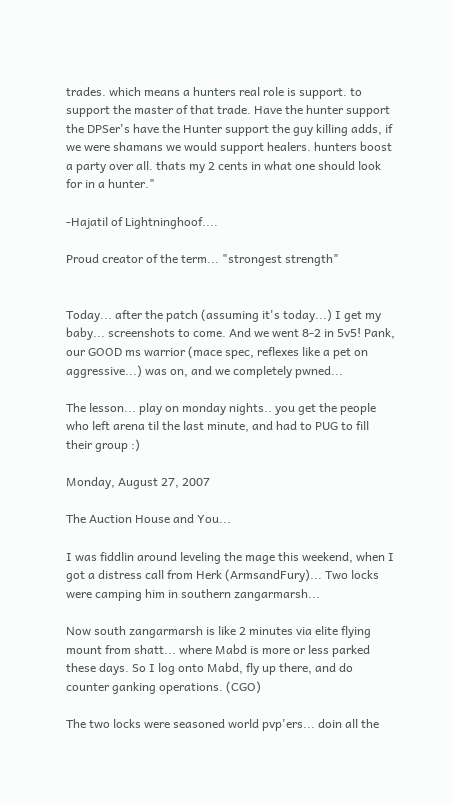trades. which means a hunters real role is support. to support the master of that trade. Have the hunter support the DPSer's have the Hunter support the guy killing adds, if we were shamans we would support healers. hunters boost a party over all. thats my 2 cents in what one should look for in a hunter."

-Hajatil of Lightninghoof....

Proud creator of the term... "strongest strength"


Today... after the patch (assuming it's today...) I get my baby... screenshots to come. And we went 8-2 in 5v5! Pank, our GOOD ms warrior (mace spec, reflexes like a pet on aggressive...) was on, and we completely pwned...

The lesson... play on monday nights.. you get the people who left arena til the last minute, and had to PUG to fill their group :)

Monday, August 27, 2007

The Auction House and You...

I was fiddlin around leveling the mage this weekend, when I got a distress call from Herk (ArmsandFury)... Two locks were camping him in southern zangarmarsh...

Now south zangarmarsh is like 2 minutes via elite flying mount from shatt... where Mabd is more or less parked these days. So I log onto Mabd, fly up there, and do counter ganking operations. (CGO)

The two locks were seasoned world pvp'ers... doin all the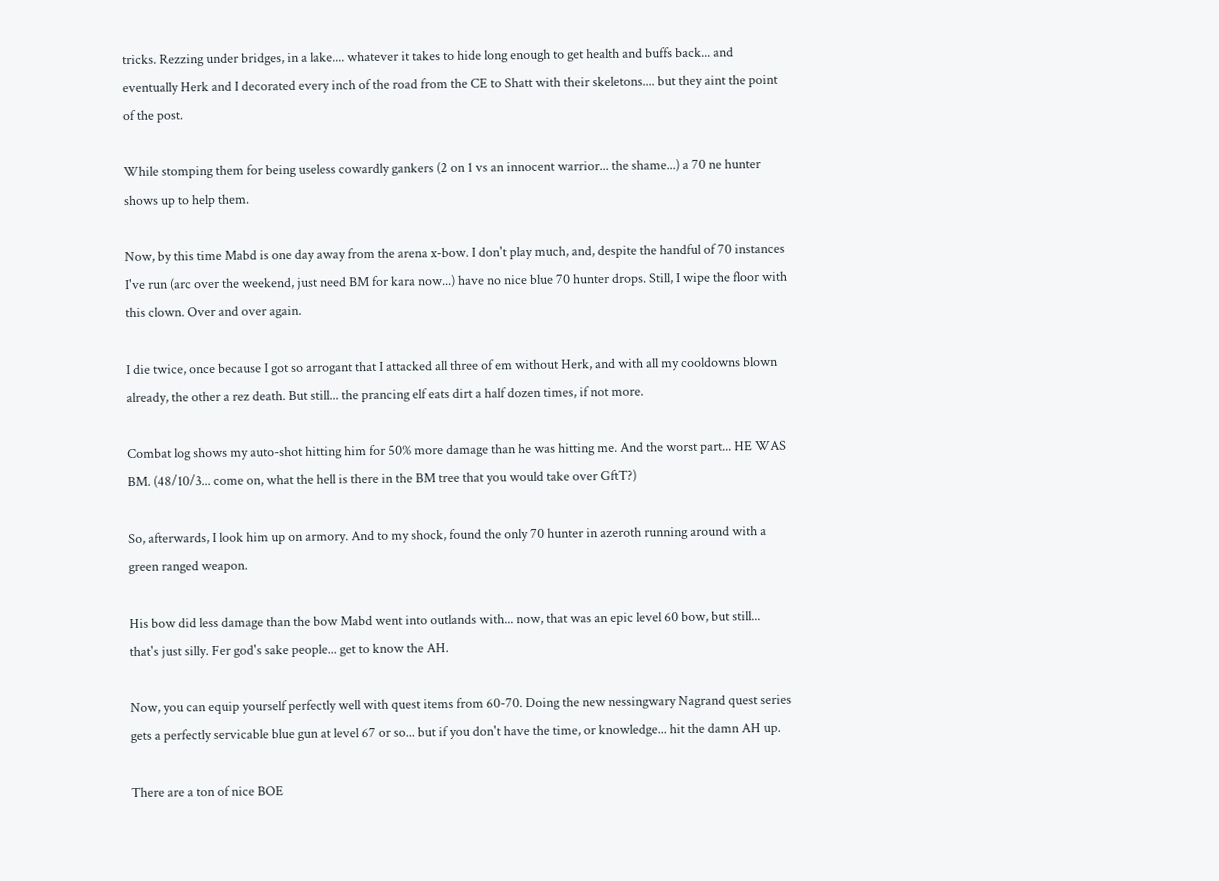tricks. Rezzing under bridges, in a lake.... whatever it takes to hide long enough to get health and buffs back... and eventually Herk and I decorated every inch of the road from the CE to Shatt with their skeletons.... but they aint the point of the post.

While stomping them for being useless cowardly gankers (2 on 1 vs an innocent warrior... the shame...) a 70 ne hunter shows up to help them.

Now, by this time Mabd is one day away from the arena x-bow. I don't play much, and, despite the handful of 70 instances I've run (arc over the weekend, just need BM for kara now...) have no nice blue 70 hunter drops. Still, I wipe the floor with this clown. Over and over again.

I die twice, once because I got so arrogant that I attacked all three of em without Herk, and with all my cooldowns blown already, the other a rez death. But still... the prancing elf eats dirt a half dozen times, if not more.

Combat log shows my auto-shot hitting him for 50% more damage than he was hitting me. And the worst part... HE WAS BM. (48/10/3... come on, what the hell is there in the BM tree that you would take over GftT?)

So, afterwards, I look him up on armory. And to my shock, found the only 70 hunter in azeroth running around with a green ranged weapon.

His bow did less damage than the bow Mabd went into outlands with... now, that was an epic level 60 bow, but still... that's just silly. Fer god's sake people... get to know the AH.

Now, you can equip yourself perfectly well with quest items from 60-70. Doing the new nessingwary Nagrand quest series gets a perfectly servicable blue gun at level 67 or so... but if you don't have the time, or knowledge... hit the damn AH up.

There are a ton of nice BOE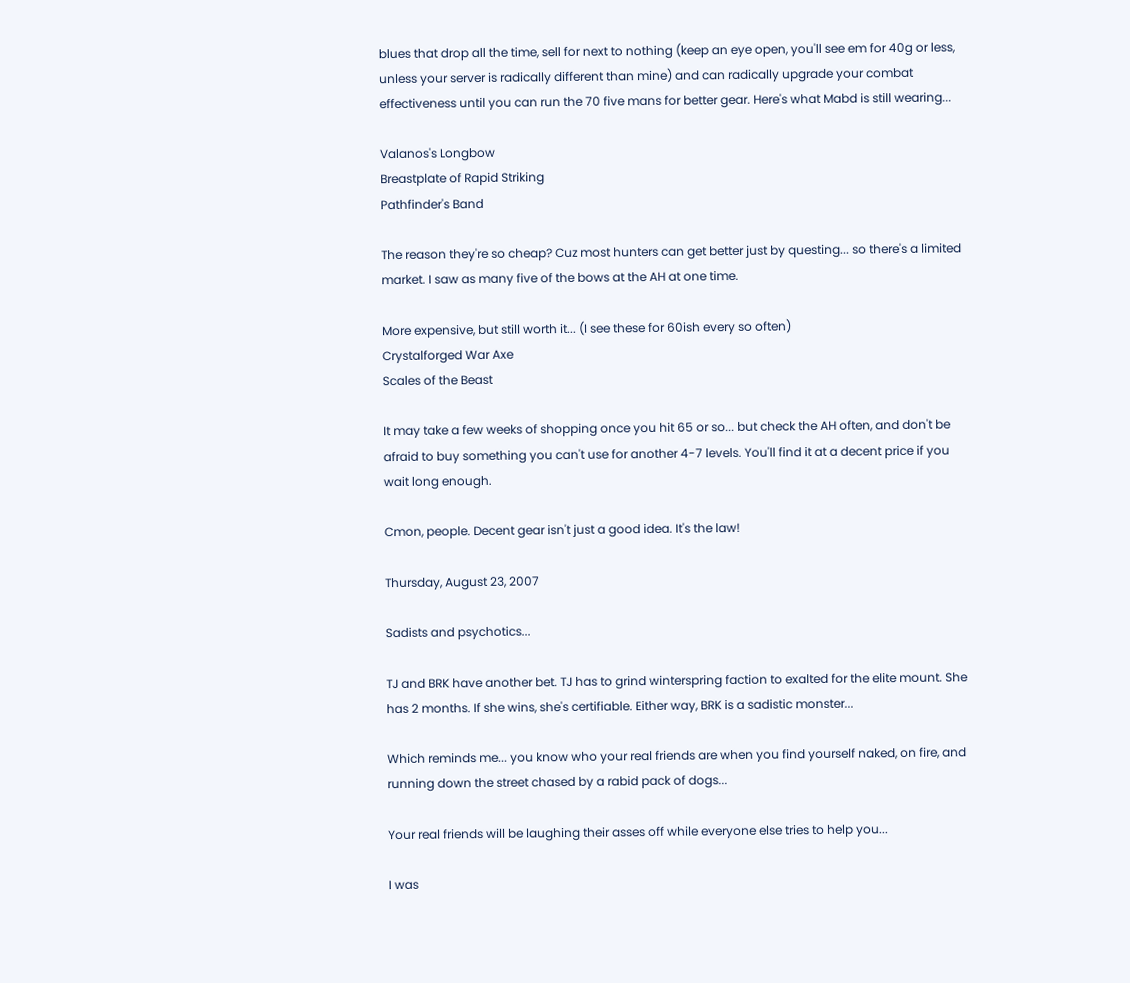blues that drop all the time, sell for next to nothing (keep an eye open, you'll see em for 40g or less, unless your server is radically different than mine) and can radically upgrade your combat effectiveness until you can run the 70 five mans for better gear. Here's what Mabd is still wearing...

Valanos's Longbow
Breastplate of Rapid Striking
Pathfinder's Band

The reason they're so cheap? Cuz most hunters can get better just by questing... so there's a limited market. I saw as many five of the bows at the AH at one time.

More expensive, but still worth it... (I see these for 60ish every so often)
Crystalforged War Axe
Scales of the Beast

It may take a few weeks of shopping once you hit 65 or so... but check the AH often, and don't be afraid to buy something you can't use for another 4-7 levels. You'll find it at a decent price if you wait long enough.

Cmon, people. Decent gear isn't just a good idea. It's the law!

Thursday, August 23, 2007

Sadists and psychotics...

TJ and BRK have another bet. TJ has to grind winterspring faction to exalted for the elite mount. She has 2 months. If she wins, she's certifiable. Either way, BRK is a sadistic monster...

Which reminds me... you know who your real friends are when you find yourself naked, on fire, and running down the street chased by a rabid pack of dogs...

Your real friends will be laughing their asses off while everyone else tries to help you...

I was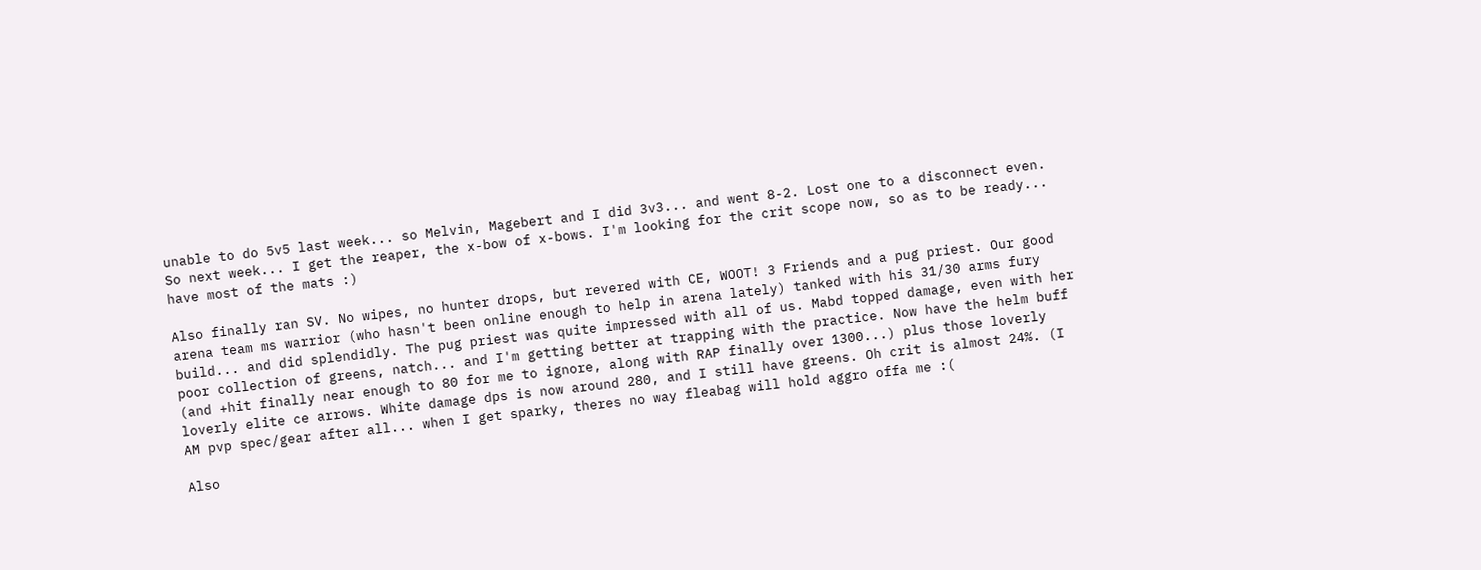unable to do 5v5 last week... so Melvin, Magebert and I did 3v3... and went 8-2. Lost one to a disconnect even. So next week... I get the reaper, the x-bow of x-bows. I'm looking for the crit scope now, so as to be ready... have most of the mats :)

Also finally ran SV. No wipes, no hunter drops, but revered with CE, WOOT! 3 Friends and a pug priest. Our good arena team ms warrior (who hasn't been online enough to help in arena lately) tanked with his 31/30 arms fury build... and did splendidly. The pug priest was quite impressed with all of us. Mabd topped damage, even with her poor collection of greens, natch... and I'm getting better at trapping with the practice. Now have the helm buff (and +hit finally near enough to 80 for me to ignore, along with RAP finally over 1300...) plus those loverly loverly elite ce arrows. White damage dps is now around 280, and I still have greens. Oh crit is almost 24%. (I AM pvp spec/gear after all... when I get sparky, theres no way fleabag will hold aggro offa me :(

Also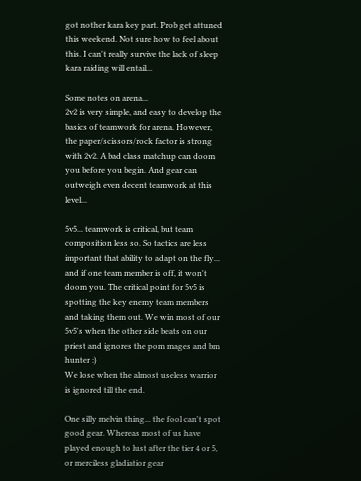got nother kara key part. Prob get attuned this weekend. Not sure how to feel about this. I can't really survive the lack of sleep kara raiding will entail...

Some notes on arena...
2v2 is very simple, and easy to develop the basics of teamwork for arena. However, the paper/scissors/rock factor is strong with 2v2. A bad class matchup can doom you before you begin. And gear can outweigh even decent teamwork at this level...

5v5... teamwork is critical, but team composition less so. So tactics are less important that ability to adapt on the fly... and if one team member is off, it won't doom you. The critical point for 5v5 is spotting the key enemy team members and taking them out. We win most of our 5v5's when the other side beats on our priest and ignores the pom mages and bm hunter :)
We lose when the almost useless warrior is ignored till the end.

One silly melvin thing... the fool can't spot good gear. Whereas most of us have played enough to lust after the tier 4 or 5, or merciless gladiatior gear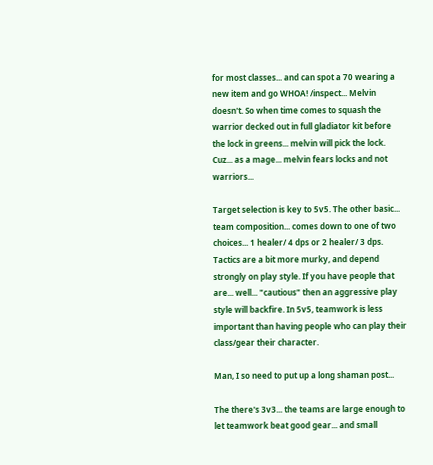for most classes... and can spot a 70 wearing a new item and go WHOA! /inspect... Melvin doesn't. So when time comes to squash the warrior decked out in full gladiator kit before the lock in greens... melvin will pick the lock. Cuz... as a mage... melvin fears locks and not warriors...

Target selection is key to 5v5. The other basic... team composition... comes down to one of two choices... 1 healer/ 4 dps or 2 healer/ 3 dps. Tactics are a bit more murky, and depend strongly on play style. If you have people that are... well... "cautious" then an aggressive play style will backfire. In 5v5, teamwork is less important than having people who can play their class/gear their character.

Man, I so need to put up a long shaman post...

The there's 3v3... the teams are large enough to let teamwork beat good gear... and small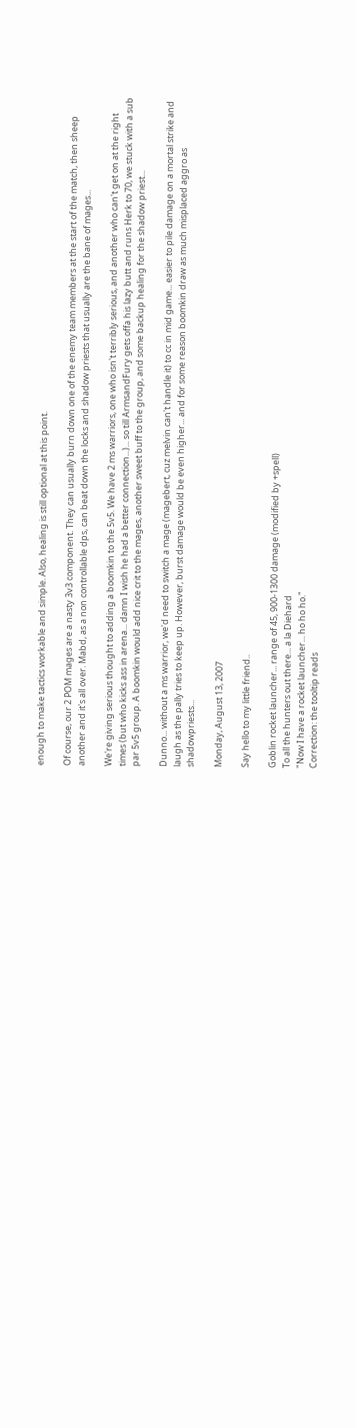enough to make tactics workable and simple. Also, healing is still optional at this point.

Of course, our 2 POM mages are a nasty 3v3 component. They can usually burn down one of the enemy team members at the start of the match, then sheep another and it's all over. Mabd, as a non controllable dps, can beat down the locks and shadow priests that usually are the bane of mages...

We're giving serious thought to adding a boomkin to the 5v5. We have 2 ms warriors, one who isn't terribly serious, and another who can't get on at the right times (but who kicks ass in arena... damn I wish he had a better connection...)... so till ArmsandFury gets offa his lazy butt and runs Herk to 70, we stuck with a sub par 5v5 group. A boomkin would add nice crit to the mages, another sweet buff to the group, and some backup healing for the shadow priest...

Dunno... without a ms warrior, we'd need to switch a mage (magebert, cuz melvin can't handle it) to cc in mid game... easier to pile damage on a mortal strike and laugh as the pally tries to keep up. However, burst damage would be even higher... and for some reason boomkin draw as much misplaced aggro as shadowpriests...

Monday, August 13, 2007

Say hello to my little friend..

Goblin rocket launcher... range of 45, 900-1300 damage (modified by +spell)
To all the hunters out there... a la Diehard
"Now I have a rocket launcher... ho ho ho."
Correction: the tooltip reads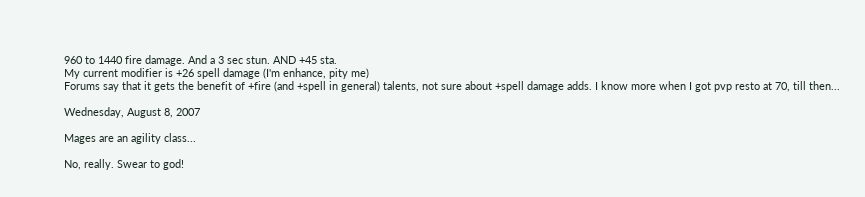960 to 1440 fire damage. And a 3 sec stun. AND +45 sta.
My current modifier is +26 spell damage (I'm enhance, pity me)
Forums say that it gets the benefit of +fire (and +spell in general) talents, not sure about +spell damage adds. I know more when I got pvp resto at 70, till then...

Wednesday, August 8, 2007

Mages are an agility class...

No, really. Swear to god!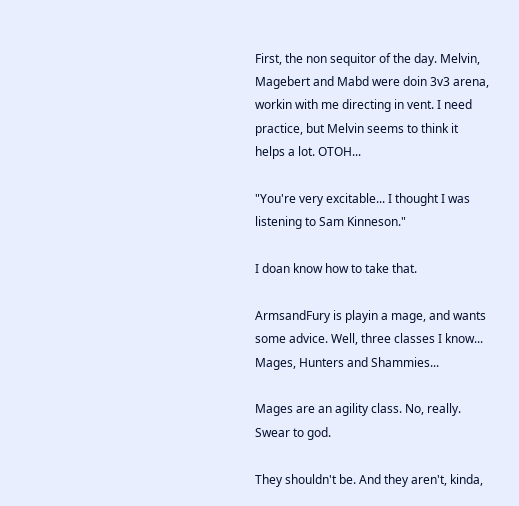First, the non sequitor of the day. Melvin, Magebert and Mabd were doin 3v3 arena, workin with me directing in vent. I need practice, but Melvin seems to think it helps a lot. OTOH...

"You're very excitable... I thought I was listening to Sam Kinneson."

I doan know how to take that.

ArmsandFury is playin a mage, and wants some advice. Well, three classes I know... Mages, Hunters and Shammies...

Mages are an agility class. No, really. Swear to god.

They shouldn't be. And they aren't, kinda,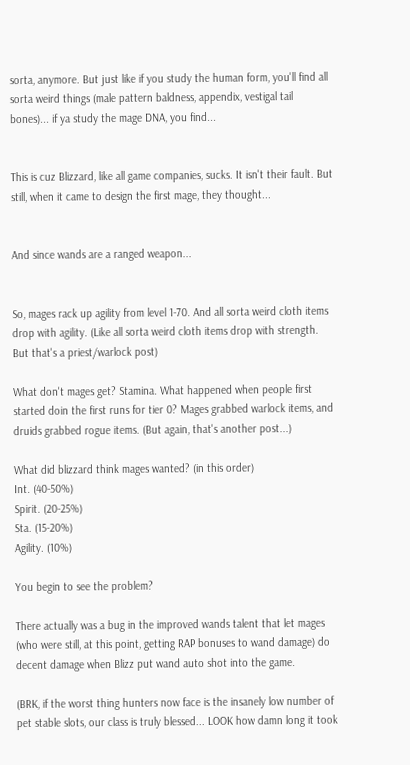sorta, anymore. But just like if you study the human form, you'll find all sorta weird things (male pattern baldness, appendix, vestigal tail bones)... if ya study the mage DNA, you find...


This is cuz Blizzard, like all game companies, sucks. It isn't their fault. But still, when it came to design the first mage, they thought...


And since wands are a ranged weapon...


So, mages rack up agility from level 1-70. And all sorta weird cloth items drop with agility. (Like all sorta weird cloth items drop with strength. But that's a priest/warlock post)

What don't mages get? Stamina. What happened when people first started doin the first runs for tier 0? Mages grabbed warlock items, and druids grabbed rogue items. (But again, that's another post...)

What did blizzard think mages wanted? (in this order)
Int. (40-50%)
Spirit. (20-25%)
Sta. (15-20%)
Agility. (10%)

You begin to see the problem?

There actually was a bug in the improved wands talent that let mages (who were still, at this point, getting RAP bonuses to wand damage) do decent damage when Blizz put wand auto shot into the game.

(BRK, if the worst thing hunters now face is the insanely low number of pet stable slots, our class is truly blessed... LOOK how damn long it took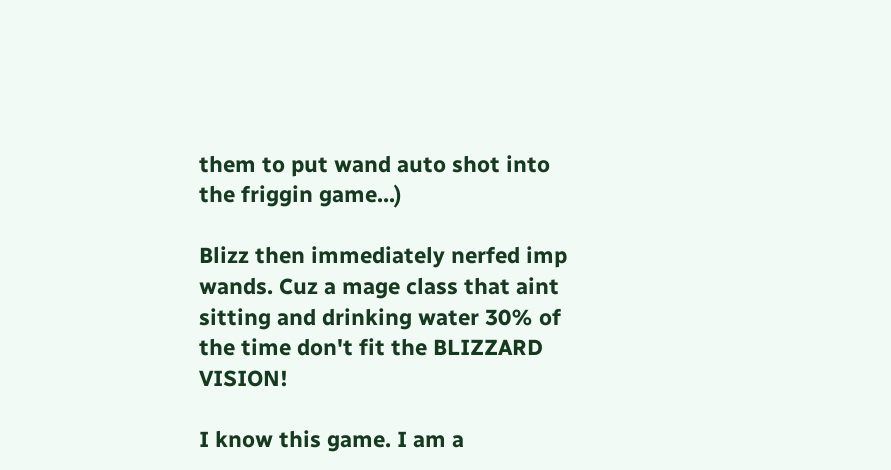them to put wand auto shot into the friggin game...)

Blizz then immediately nerfed imp wands. Cuz a mage class that aint sitting and drinking water 30% of the time don't fit the BLIZZARD VISION!

I know this game. I am a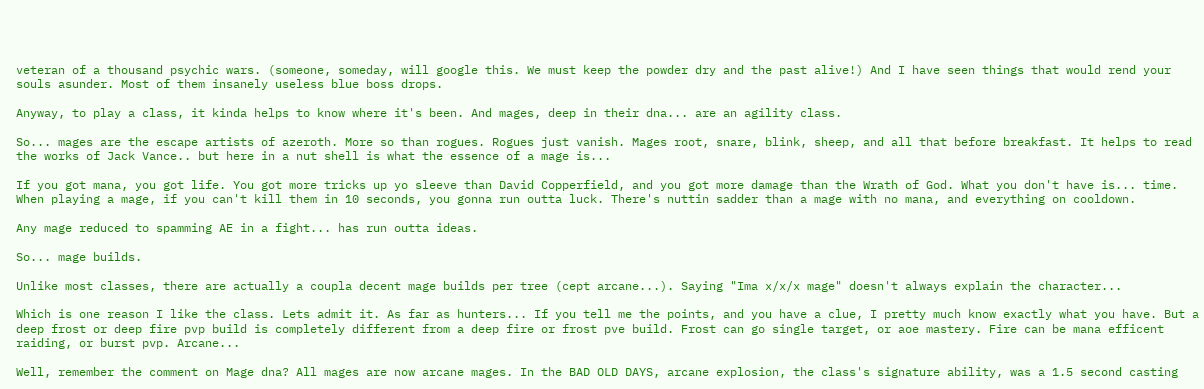veteran of a thousand psychic wars. (someone, someday, will google this. We must keep the powder dry and the past alive!) And I have seen things that would rend your souls asunder. Most of them insanely useless blue boss drops.

Anyway, to play a class, it kinda helps to know where it's been. And mages, deep in their dna... are an agility class.

So... mages are the escape artists of azeroth. More so than rogues. Rogues just vanish. Mages root, snare, blink, sheep, and all that before breakfast. It helps to read the works of Jack Vance.. but here in a nut shell is what the essence of a mage is...

If you got mana, you got life. You got more tricks up yo sleeve than David Copperfield, and you got more damage than the Wrath of God. What you don't have is... time. When playing a mage, if you can't kill them in 10 seconds, you gonna run outta luck. There's nuttin sadder than a mage with no mana, and everything on cooldown.

Any mage reduced to spamming AE in a fight... has run outta ideas.

So... mage builds.

Unlike most classes, there are actually a coupla decent mage builds per tree (cept arcane...). Saying "Ima x/x/x mage" doesn't always explain the character...

Which is one reason I like the class. Lets admit it. As far as hunters... If you tell me the points, and you have a clue, I pretty much know exactly what you have. But a deep frost or deep fire pvp build is completely different from a deep fire or frost pve build. Frost can go single target, or aoe mastery. Fire can be mana efficent raiding, or burst pvp. Arcane...

Well, remember the comment on Mage dna? All mages are now arcane mages. In the BAD OLD DAYS, arcane explosion, the class's signature ability, was a 1.5 second casting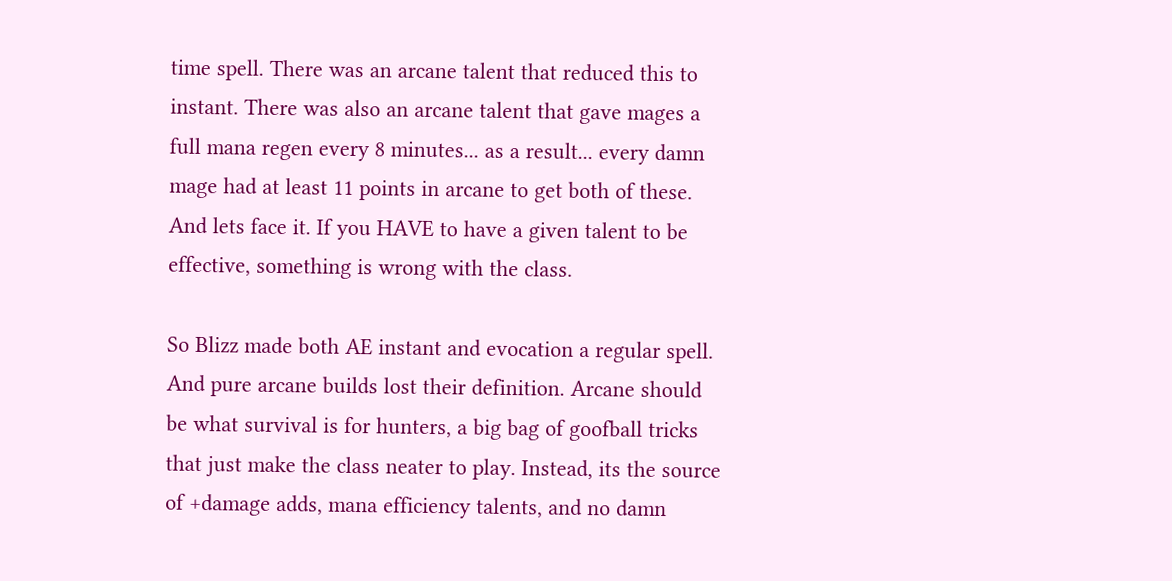time spell. There was an arcane talent that reduced this to instant. There was also an arcane talent that gave mages a full mana regen every 8 minutes... as a result... every damn mage had at least 11 points in arcane to get both of these. And lets face it. If you HAVE to have a given talent to be effective, something is wrong with the class.

So Blizz made both AE instant and evocation a regular spell. And pure arcane builds lost their definition. Arcane should be what survival is for hunters, a big bag of goofball tricks that just make the class neater to play. Instead, its the source of +damage adds, mana efficiency talents, and no damn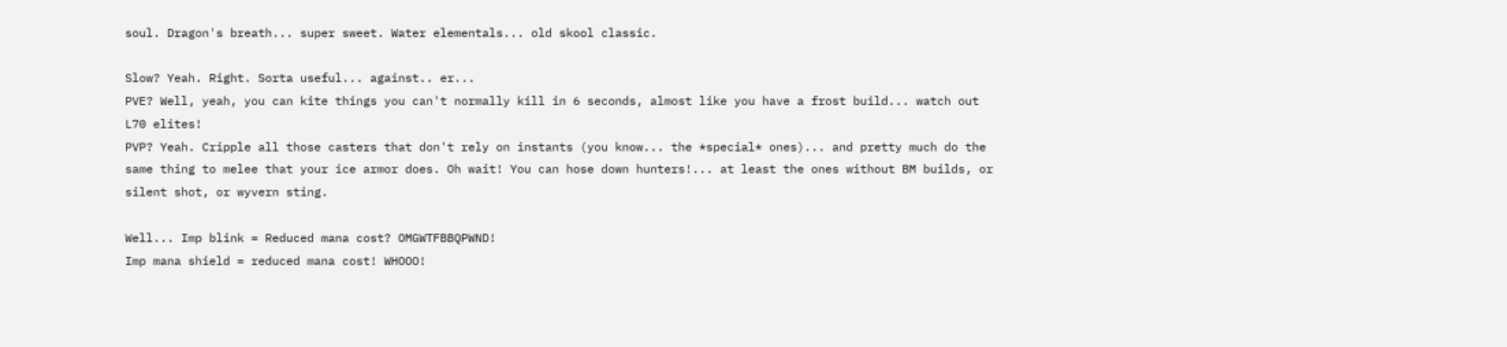soul. Dragon's breath... super sweet. Water elementals... old skool classic.

Slow? Yeah. Right. Sorta useful... against.. er...
PVE? Well, yeah, you can kite things you can't normally kill in 6 seconds, almost like you have a frost build... watch out L70 elites!
PVP? Yeah. Cripple all those casters that don't rely on instants (you know... the *special* ones)... and pretty much do the same thing to melee that your ice armor does. Oh wait! You can hose down hunters!... at least the ones without BM builds, or silent shot, or wyvern sting.

Well... Imp blink = Reduced mana cost? OMGWTFBBQPWND!
Imp mana shield = reduced mana cost! WHOOO!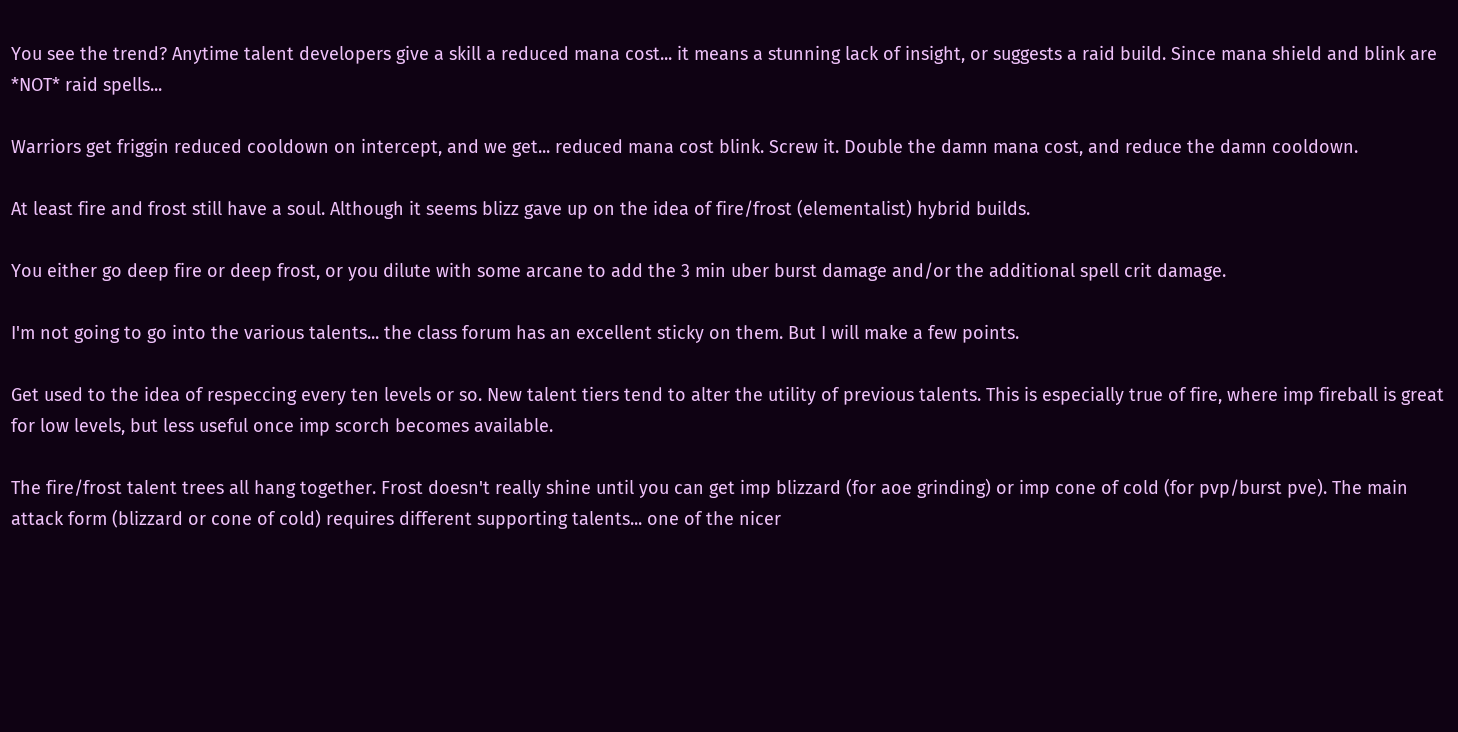You see the trend? Anytime talent developers give a skill a reduced mana cost... it means a stunning lack of insight, or suggests a raid build. Since mana shield and blink are *NOT* raid spells...

Warriors get friggin reduced cooldown on intercept, and we get... reduced mana cost blink. Screw it. Double the damn mana cost, and reduce the damn cooldown.

At least fire and frost still have a soul. Although it seems blizz gave up on the idea of fire/frost (elementalist) hybrid builds.

You either go deep fire or deep frost, or you dilute with some arcane to add the 3 min uber burst damage and/or the additional spell crit damage.

I'm not going to go into the various talents... the class forum has an excellent sticky on them. But I will make a few points.

Get used to the idea of respeccing every ten levels or so. New talent tiers tend to alter the utility of previous talents. This is especially true of fire, where imp fireball is great for low levels, but less useful once imp scorch becomes available.

The fire/frost talent trees all hang together. Frost doesn't really shine until you can get imp blizzard (for aoe grinding) or imp cone of cold (for pvp/burst pve). The main attack form (blizzard or cone of cold) requires different supporting talents... one of the nicer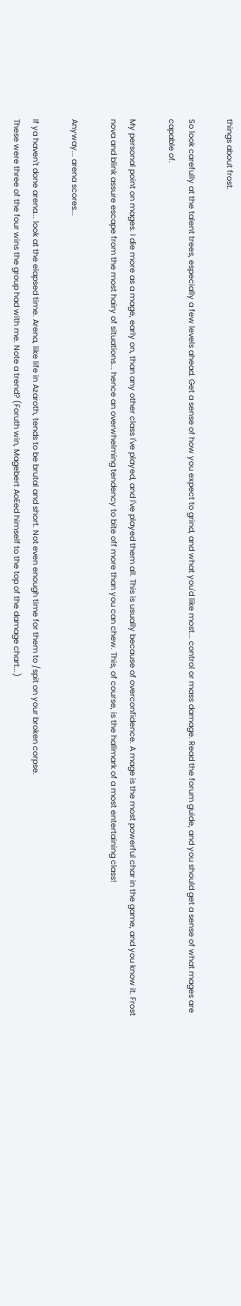things about frost.

So look carefully at the talent trees, especially a few levels ahead. Get a sense of how you expect to grind, and what you'd like most... control or mass damage. Read the forum guide, and you should get a sense of what mages are capable of.

My personal point on mages. I die more as a mage, early on, than any other class I've played, and I've played them all. This is usually because of overconfidence. A mage is the most powerful char in the game, and you know it. Frost nova and blink assure escape from the most hairy of situations... hence an overwhelming tendency to bite off more than you can chew. This, of course, is the hallmark of a most entertaining class!

Anyway... arena scores...

If ya haven't done arena... look at the elapsed time. Arena, like life in Azaroth, tends to be brutal and short. Not even enough time for them to /spit on your broken corpse.
These were three of the four wins the group had with me. Note a trend? (Foruth win, Magebert AoEed himself to the top of the damage chart...)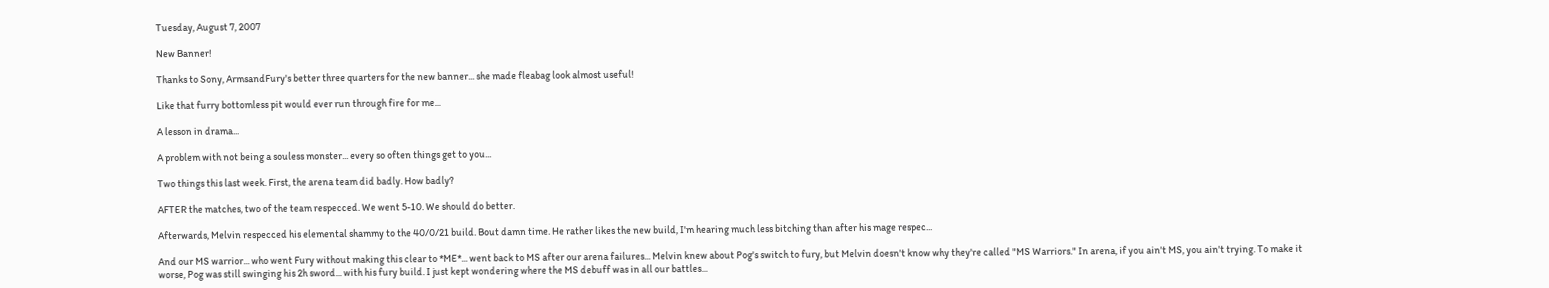Tuesday, August 7, 2007

New Banner!

Thanks to Sony, ArmsandFury's better three quarters for the new banner... she made fleabag look almost useful!

Like that furry bottomless pit would ever run through fire for me...

A lesson in drama...

A problem with not being a souless monster... every so often things get to you...

Two things this last week. First, the arena team did badly. How badly?

AFTER the matches, two of the team respecced. We went 5-10. We should do better.

Afterwards, Melvin respecced his elemental shammy to the 40/0/21 build. Bout damn time. He rather likes the new build, I'm hearing much less bitching than after his mage respec...

And our MS warrior... who went Fury without making this clear to *ME*... went back to MS after our arena failures... Melvin knew about Pog's switch to fury, but Melvin doesn't know why they're called "MS Warriors." In arena, if you ain't MS, you ain't trying. To make it worse, Pog was still swinging his 2h sword... with his fury build. I just kept wondering where the MS debuff was in all our battles...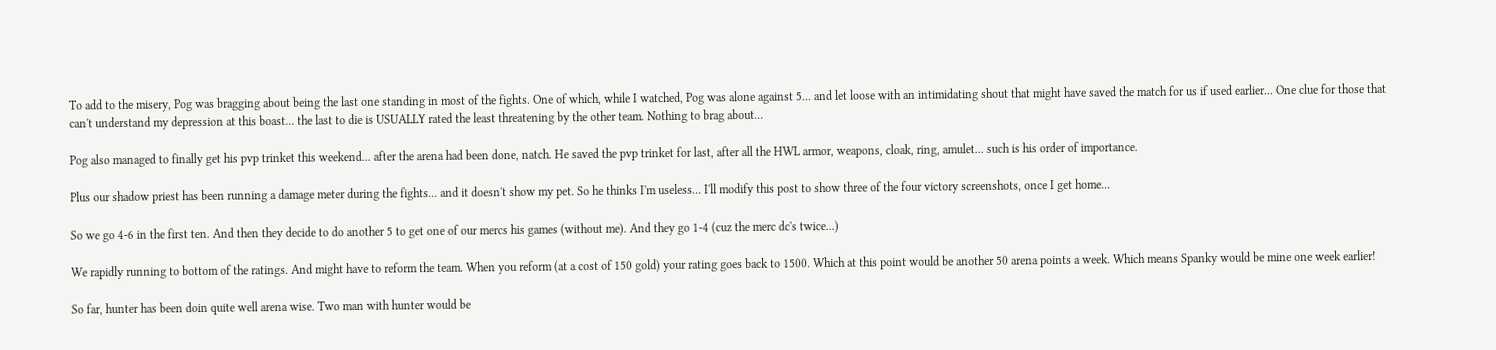To add to the misery, Pog was bragging about being the last one standing in most of the fights. One of which, while I watched, Pog was alone against 5... and let loose with an intimidating shout that might have saved the match for us if used earlier... One clue for those that can't understand my depression at this boast... the last to die is USUALLY rated the least threatening by the other team. Nothing to brag about...

Pog also managed to finally get his pvp trinket this weekend... after the arena had been done, natch. He saved the pvp trinket for last, after all the HWL armor, weapons, cloak, ring, amulet... such is his order of importance.

Plus our shadow priest has been running a damage meter during the fights... and it doesn't show my pet. So he thinks I'm useless... I'll modify this post to show three of the four victory screenshots, once I get home...

So we go 4-6 in the first ten. And then they decide to do another 5 to get one of our mercs his games (without me). And they go 1-4 (cuz the merc dc's twice...)

We rapidly running to bottom of the ratings. And might have to reform the team. When you reform (at a cost of 150 gold) your rating goes back to 1500. Which at this point would be another 50 arena points a week. Which means Spanky would be mine one week earlier!

So far, hunter has been doin quite well arena wise. Two man with hunter would be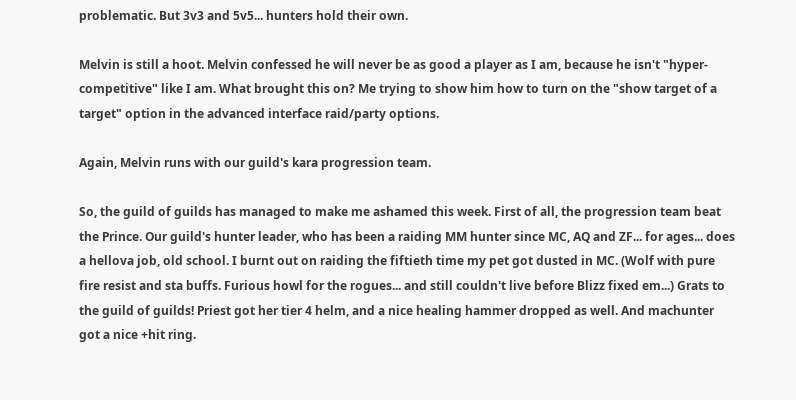problematic. But 3v3 and 5v5... hunters hold their own.

Melvin is still a hoot. Melvin confessed he will never be as good a player as I am, because he isn't "hyper-competitive" like I am. What brought this on? Me trying to show him how to turn on the "show target of a target" option in the advanced interface raid/party options.

Again, Melvin runs with our guild's kara progression team.

So, the guild of guilds has managed to make me ashamed this week. First of all, the progression team beat the Prince. Our guild's hunter leader, who has been a raiding MM hunter since MC, AQ and ZF... for ages... does a hellova job, old school. I burnt out on raiding the fiftieth time my pet got dusted in MC. (Wolf with pure fire resist and sta buffs. Furious howl for the rogues... and still couldn't live before Blizz fixed em...) Grats to the guild of guilds! Priest got her tier 4 helm, and a nice healing hammer dropped as well. And machunter got a nice +hit ring.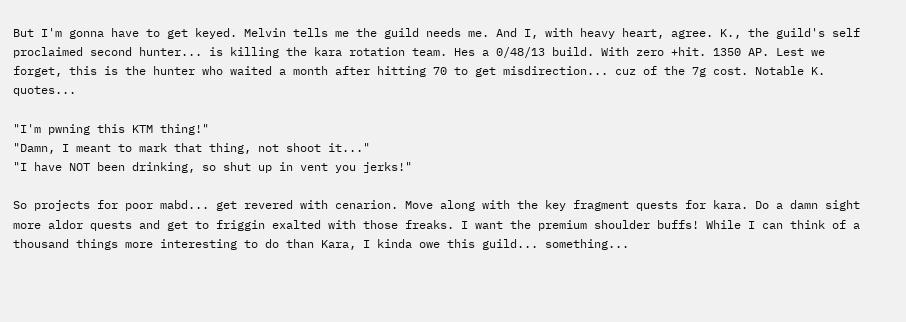But I'm gonna have to get keyed. Melvin tells me the guild needs me. And I, with heavy heart, agree. K., the guild's self proclaimed second hunter... is killing the kara rotation team. Hes a 0/48/13 build. With zero +hit. 1350 AP. Lest we forget, this is the hunter who waited a month after hitting 70 to get misdirection... cuz of the 7g cost. Notable K. quotes...

"I'm pwning this KTM thing!"
"Damn, I meant to mark that thing, not shoot it..."
"I have NOT been drinking, so shut up in vent you jerks!"

So projects for poor mabd... get revered with cenarion. Move along with the key fragment quests for kara. Do a damn sight more aldor quests and get to friggin exalted with those freaks. I want the premium shoulder buffs! While I can think of a thousand things more interesting to do than Kara, I kinda owe this guild... something...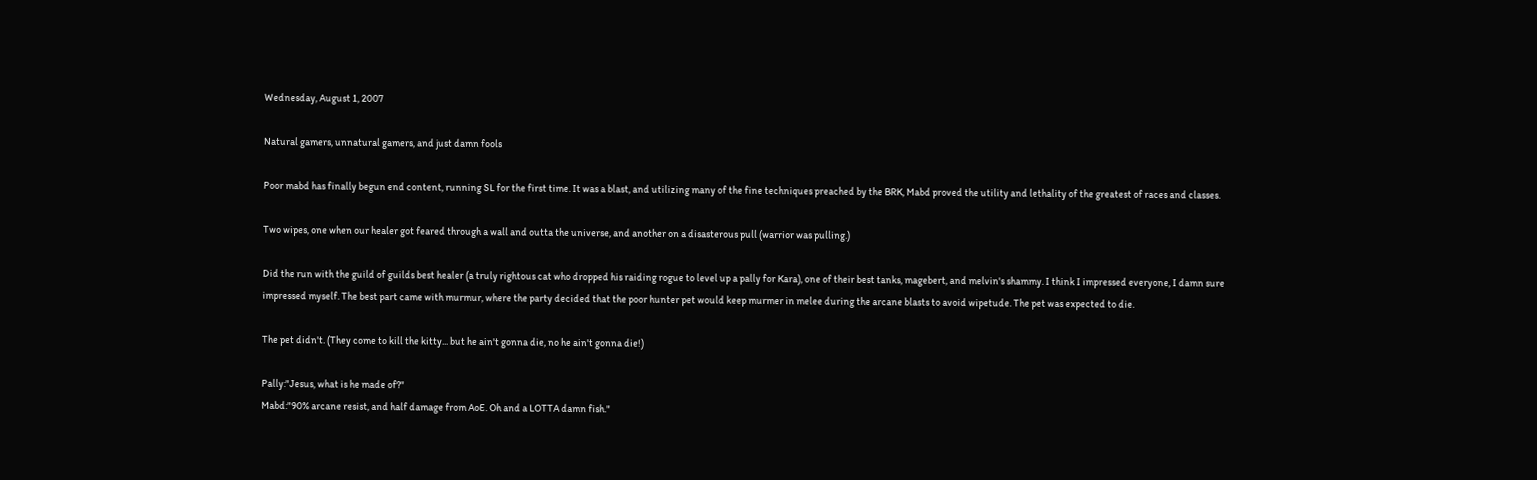Wednesday, August 1, 2007

Natural gamers, unnatural gamers, and just damn fools

Poor mabd has finally begun end content, running SL for the first time. It was a blast, and utilizing many of the fine techniques preached by the BRK, Mabd proved the utility and lethality of the greatest of races and classes.

Two wipes, one when our healer got feared through a wall and outta the universe, and another on a disasterous pull (warrior was pulling.)

Did the run with the guild of guilds best healer (a truly rightous cat who dropped his raiding rogue to level up a pally for Kara), one of their best tanks, magebert, and melvin's shammy. I think I impressed everyone, I damn sure impressed myself. The best part came with murmur, where the party decided that the poor hunter pet would keep murmer in melee during the arcane blasts to avoid wipetude. The pet was expected to die.

The pet didn't. (They come to kill the kitty... but he ain't gonna die, no he ain't gonna die!)

Pally:"Jesus, what is he made of?"
Mabd:"90% arcane resist, and half damage from AoE. Oh and a LOTTA damn fish."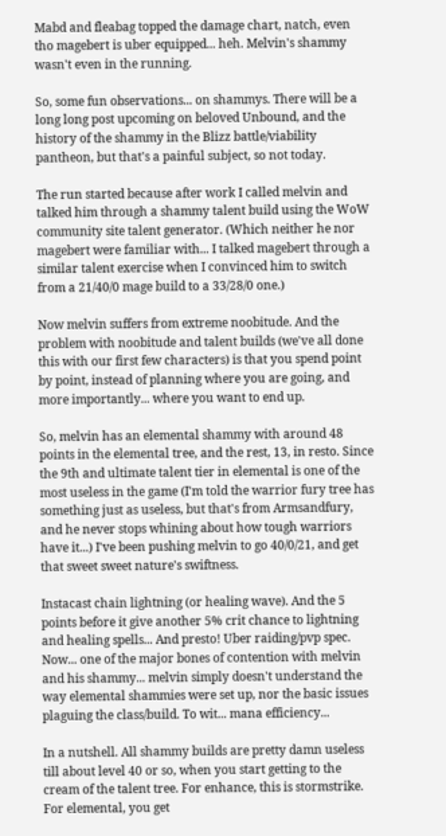Mabd and fleabag topped the damage chart, natch, even tho magebert is uber equipped... heh. Melvin's shammy wasn't even in the running.

So, some fun observations... on shammys. There will be a long long post upcoming on beloved Unbound, and the history of the shammy in the Blizz battle/viability pantheon, but that's a painful subject, so not today.

The run started because after work I called melvin and talked him through a shammy talent build using the WoW community site talent generator. (Which neither he nor magebert were familiar with... I talked magebert through a similar talent exercise when I convinced him to switch from a 21/40/0 mage build to a 33/28/0 one.)

Now melvin suffers from extreme noobitude. And the problem with noobitude and talent builds (we've all done this with our first few characters) is that you spend point by point, instead of planning where you are going, and more importantly... where you want to end up.

So, melvin has an elemental shammy with around 48 points in the elemental tree, and the rest, 13, in resto. Since the 9th and ultimate talent tier in elemental is one of the most useless in the game (I'm told the warrior fury tree has something just as useless, but that's from Armsandfury, and he never stops whining about how tough warriors have it...) I've been pushing melvin to go 40/0/21, and get that sweet sweet nature's swiftness.

Instacast chain lightning (or healing wave). And the 5 points before it give another 5% crit chance to lightning and healing spells... And presto! Uber raiding/pvp spec. Now... one of the major bones of contention with melvin and his shammy... melvin simply doesn't understand the way elemental shammies were set up, nor the basic issues plaguing the class/build. To wit... mana efficiency...

In a nutshell. All shammy builds are pretty damn useless till about level 40 or so, when you start getting to the cream of the talent tree. For enhance, this is stormstrike. For elemental, you get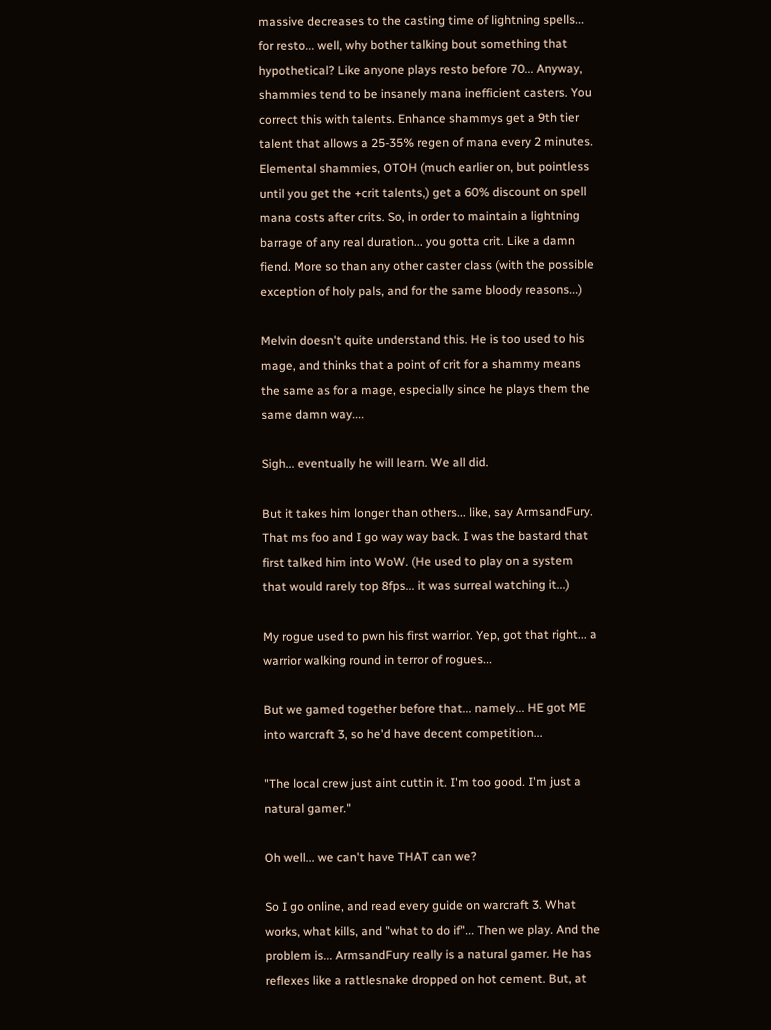massive decreases to the casting time of lightning spells... for resto... well, why bother talking bout something that hypothetical? Like anyone plays resto before 70... Anyway, shammies tend to be insanely mana inefficient casters. You correct this with talents. Enhance shammys get a 9th tier talent that allows a 25-35% regen of mana every 2 minutes. Elemental shammies, OTOH (much earlier on, but pointless until you get the +crit talents,) get a 60% discount on spell mana costs after crits. So, in order to maintain a lightning barrage of any real duration... you gotta crit. Like a damn fiend. More so than any other caster class (with the possible exception of holy pals, and for the same bloody reasons...)

Melvin doesn't quite understand this. He is too used to his mage, and thinks that a point of crit for a shammy means the same as for a mage, especially since he plays them the same damn way....

Sigh... eventually he will learn. We all did.

But it takes him longer than others... like, say ArmsandFury.
That ms foo and I go way way back. I was the bastard that first talked him into WoW. (He used to play on a system that would rarely top 8fps... it was surreal watching it...)

My rogue used to pwn his first warrior. Yep, got that right... a warrior walking round in terror of rogues...

But we gamed together before that... namely... HE got ME into warcraft 3, so he'd have decent competition...

"The local crew just aint cuttin it. I'm too good. I'm just a natural gamer."

Oh well... we can't have THAT can we?

So I go online, and read every guide on warcraft 3. What works, what kills, and "what to do if"... Then we play. And the problem is... ArmsandFury really is a natural gamer. He has reflexes like a rattlesnake dropped on hot cement. But, at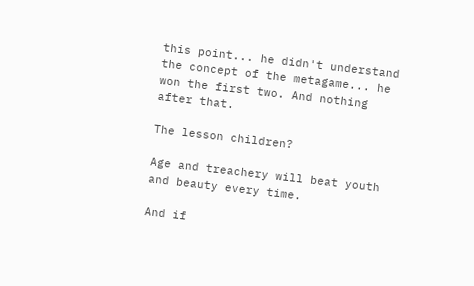this point... he didn't understand the concept of the metagame... he won the first two. And nothing after that.

The lesson children?

Age and treachery will beat youth and beauty every time.

And if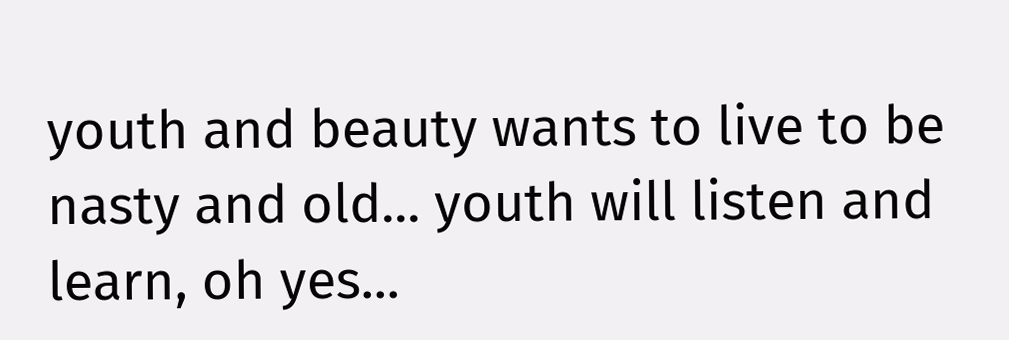youth and beauty wants to live to be nasty and old... youth will listen and learn, oh yes...